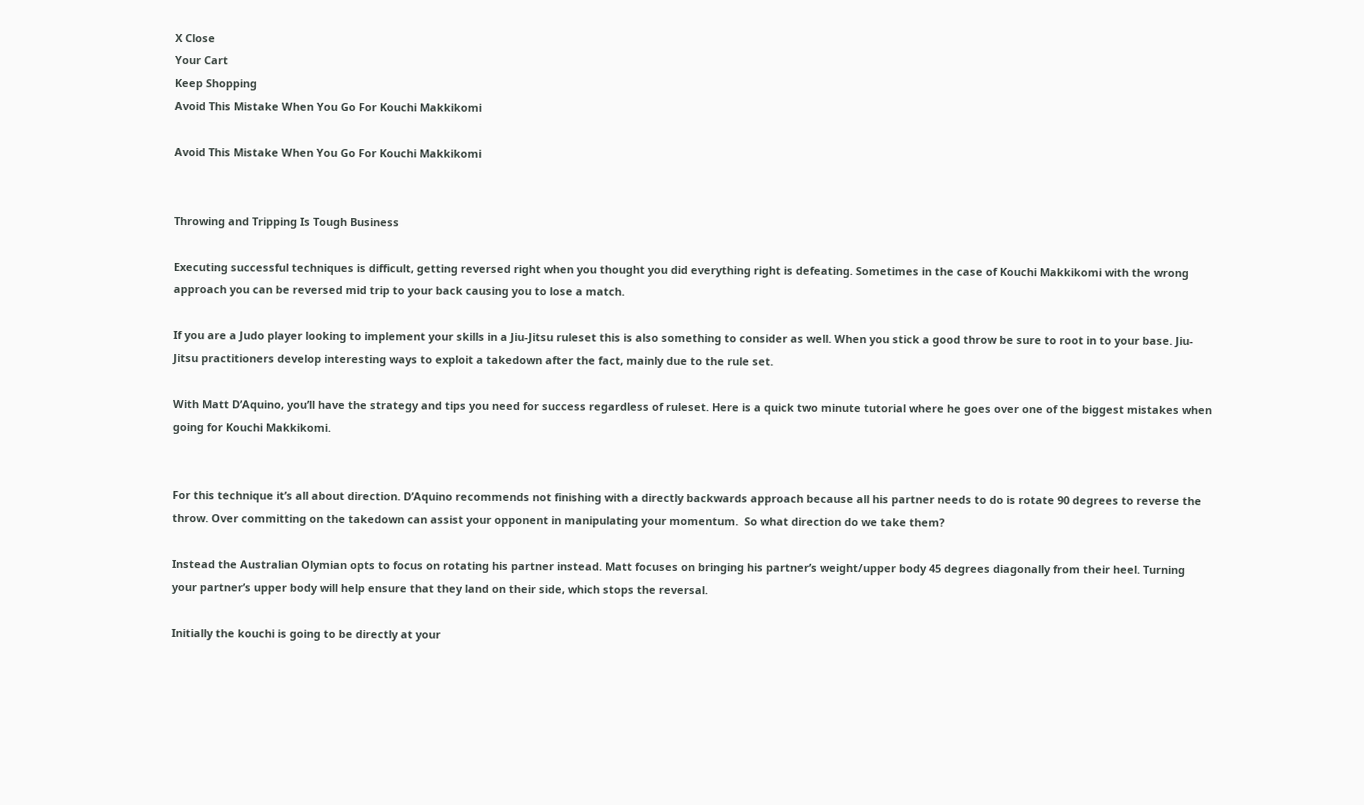X Close
Your Cart
Keep Shopping
Avoid This Mistake When You Go For Kouchi Makkikomi

Avoid This Mistake When You Go For Kouchi Makkikomi


Throwing and Tripping Is Tough Business

Executing successful techniques is difficult, getting reversed right when you thought you did everything right is defeating. Sometimes in the case of Kouchi Makkikomi with the wrong approach you can be reversed mid trip to your back causing you to lose a match.

If you are a Judo player looking to implement your skills in a Jiu-Jitsu ruleset this is also something to consider as well. When you stick a good throw be sure to root in to your base. Jiu-Jitsu practitioners develop interesting ways to exploit a takedown after the fact, mainly due to the rule set.

With Matt D’Aquino, you’ll have the strategy and tips you need for success regardless of ruleset. Here is a quick two minute tutorial where he goes over one of the biggest mistakes when going for Kouchi Makkikomi.


For this technique it’s all about direction. D’Aquino recommends not finishing with a directly backwards approach because all his partner needs to do is rotate 90 degrees to reverse the throw. Over committing on the takedown can assist your opponent in manipulating your momentum.  So what direction do we take them?

Instead the Australian Olymian opts to focus on rotating his partner instead. Matt focuses on bringing his partner’s weight/upper body 45 degrees diagonally from their heel. Turning your partner’s upper body will help ensure that they land on their side, which stops the reversal.

Initially the kouchi is going to be directly at your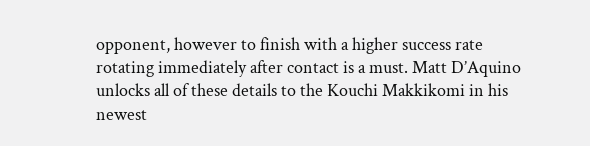opponent, however to finish with a higher success rate rotating immediately after contact is a must. Matt D’Aquino unlocks all of these details to the Kouchi Makkikomi in his newest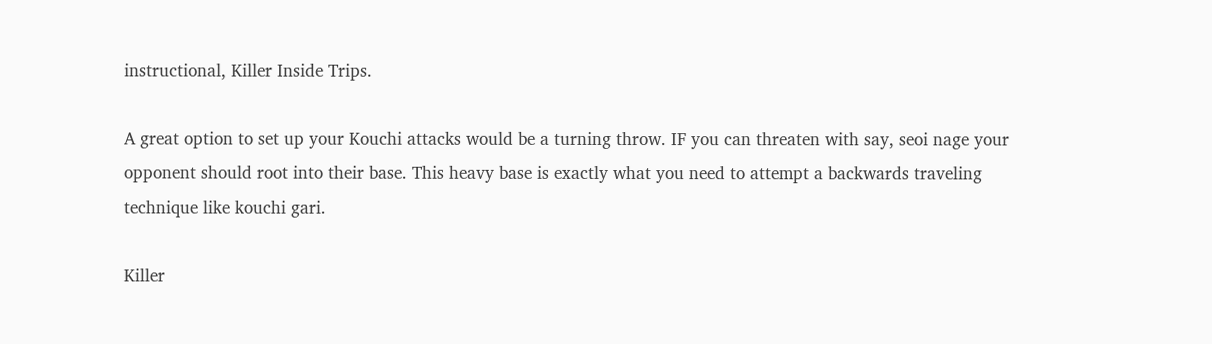instructional, Killer Inside Trips.

A great option to set up your Kouchi attacks would be a turning throw. IF you can threaten with say, seoi nage your opponent should root into their base. This heavy base is exactly what you need to attempt a backwards traveling technique like kouchi gari.

Killer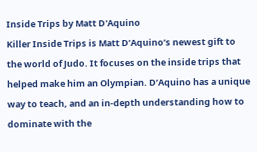Inside Trips by Matt D'Aquino
Killer Inside Trips is Matt D’Aquino’s newest gift to the world of Judo. It focuses on the inside trips that helped make him an Olympian. D’Aquino has a unique way to teach, and an in-depth understanding how to dominate with the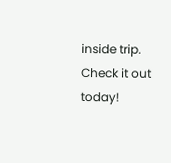inside trip. Check it out today!